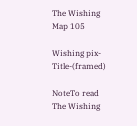The Wishing Map 105

Wishing pix-Title-(framed)

NoteTo read The Wishing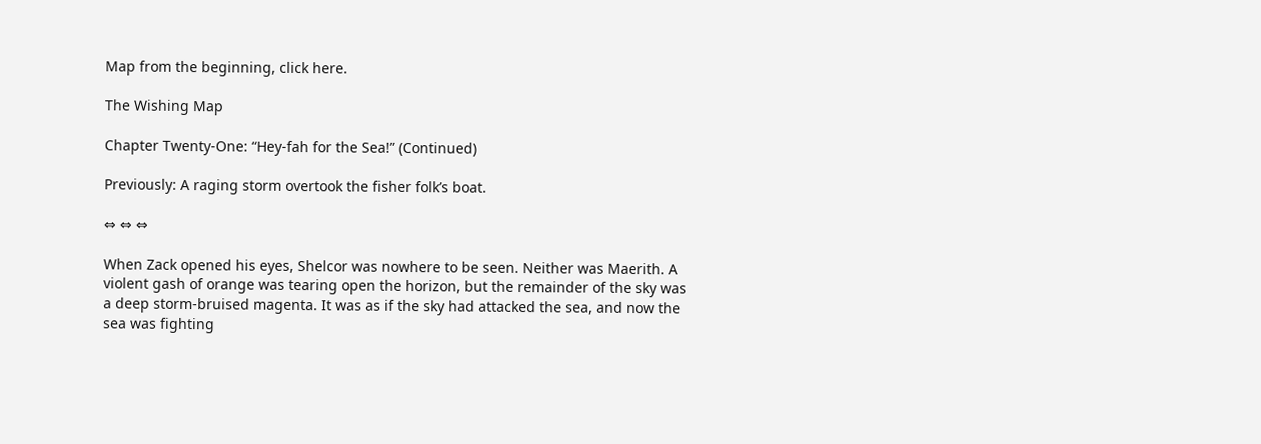Map from the beginning, click here.

The Wishing Map

Chapter Twenty-One: “Hey-fah for the Sea!” (Continued)

Previously: A raging storm overtook the fisher folk’s boat.

⇔ ⇔ ⇔

When Zack opened his eyes, Shelcor was nowhere to be seen. Neither was Maerith. A violent gash of orange was tearing open the horizon, but the remainder of the sky was a deep storm-bruised magenta. It was as if the sky had attacked the sea, and now the sea was fighting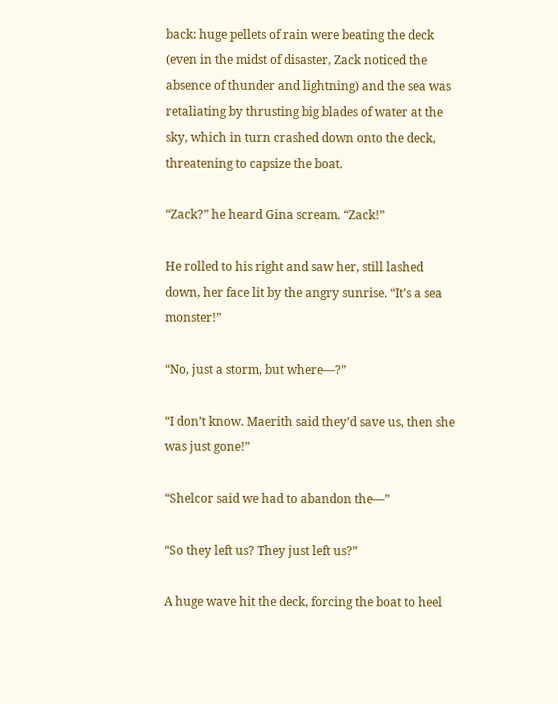back: huge pellets of rain were beating the deck (even in the midst of disaster, Zack noticed the absence of thunder and lightning) and the sea was retaliating by thrusting big blades of water at the sky, which in turn crashed down onto the deck, threatening to capsize the boat.

“Zack?” he heard Gina scream. “Zack!”

He rolled to his right and saw her, still lashed down, her face lit by the angry sunrise. “It’s a sea monster!”

“No, just a storm, but where—?”

“I don’t know. Maerith said they’d save us, then she was just gone!”

“Shelcor said we had to abandon the—”

“So they left us? They just left us?”

A huge wave hit the deck, forcing the boat to heel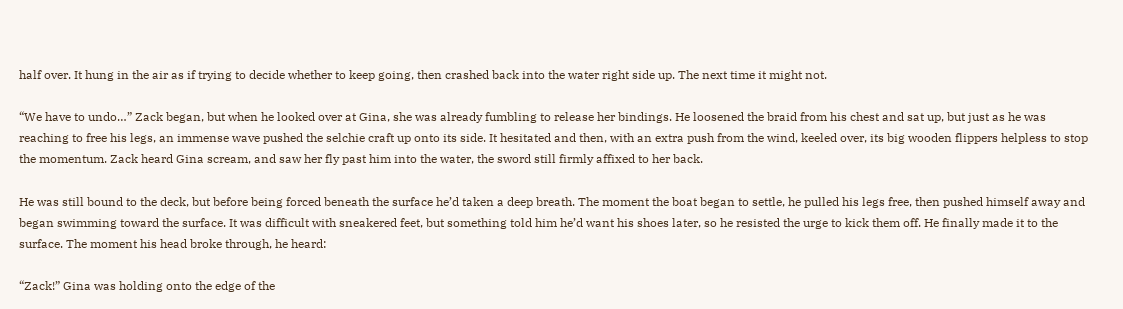half over. It hung in the air as if trying to decide whether to keep going, then crashed back into the water right side up. The next time it might not.

“We have to undo…” Zack began, but when he looked over at Gina, she was already fumbling to release her bindings. He loosened the braid from his chest and sat up, but just as he was reaching to free his legs, an immense wave pushed the selchie craft up onto its side. It hesitated and then, with an extra push from the wind, keeled over, its big wooden flippers helpless to stop the momentum. Zack heard Gina scream, and saw her fly past him into the water, the sword still firmly affixed to her back.

He was still bound to the deck, but before being forced beneath the surface he’d taken a deep breath. The moment the boat began to settle, he pulled his legs free, then pushed himself away and began swimming toward the surface. It was difficult with sneakered feet, but something told him he’d want his shoes later, so he resisted the urge to kick them off. He finally made it to the surface. The moment his head broke through, he heard:

“Zack!” Gina was holding onto the edge of the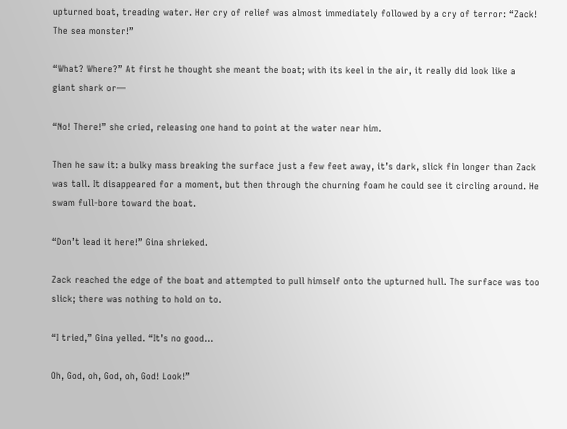upturned boat, treading water. Her cry of relief was almost immediately followed by a cry of terror: “Zack! The sea monster!”

“What? Where?” At first he thought she meant the boat; with its keel in the air, it really did look like a giant shark or—

“No! There!” she cried, releasing one hand to point at the water near him.

Then he saw it: a bulky mass breaking the surface just a few feet away, it’s dark, slick fin longer than Zack was tall. It disappeared for a moment, but then through the churning foam he could see it circling around. He swam full-bore toward the boat.

“Don’t lead it here!” Gina shrieked.

Zack reached the edge of the boat and attempted to pull himself onto the upturned hull. The surface was too slick; there was nothing to hold on to.

“I tried,” Gina yelled. “It’s no good…

Oh, God, oh, God, oh, God! Look!”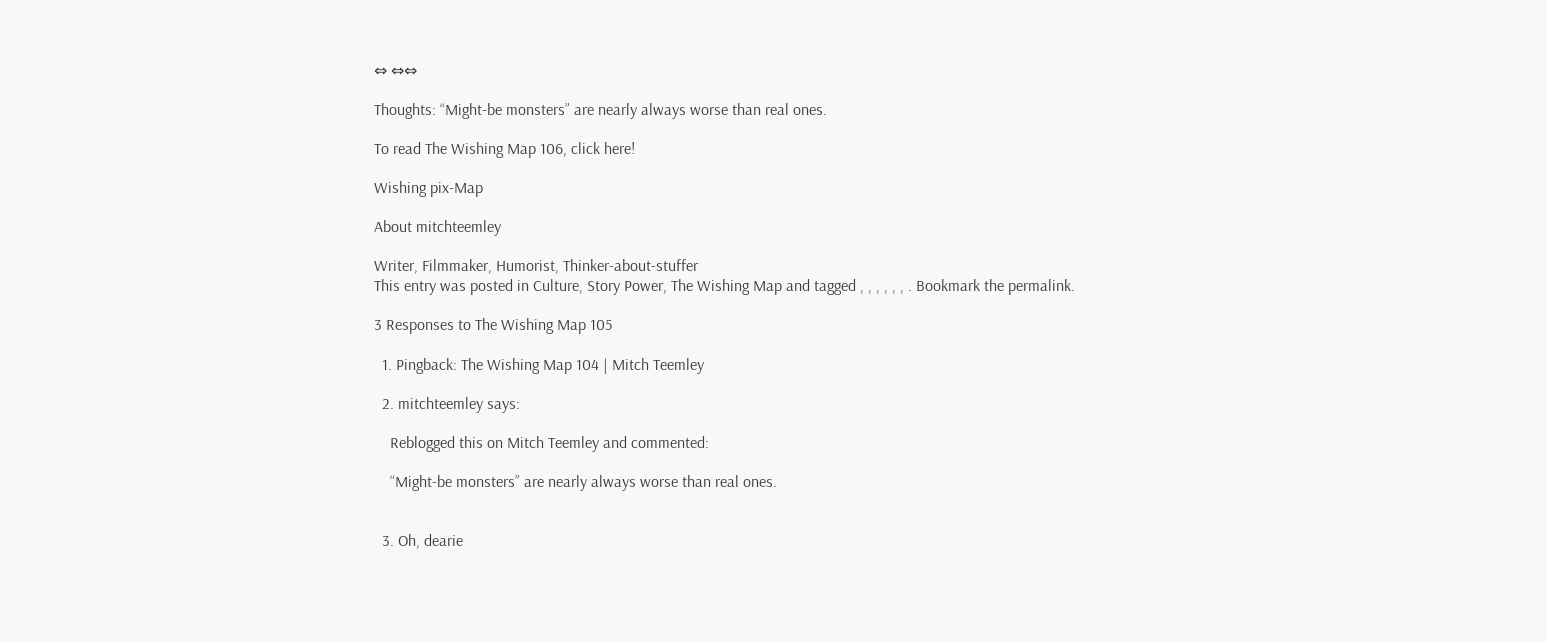⇔ ⇔⇔

Thoughts: “Might-be monsters” are nearly always worse than real ones.

To read The Wishing Map 106, click here!

Wishing pix-Map

About mitchteemley

Writer, Filmmaker, Humorist, Thinker-about-stuffer
This entry was posted in Culture, Story Power, The Wishing Map and tagged , , , , , , . Bookmark the permalink.

3 Responses to The Wishing Map 105

  1. Pingback: The Wishing Map 104 | Mitch Teemley

  2. mitchteemley says:

    Reblogged this on Mitch Teemley and commented:

    “Might-be monsters” are nearly always worse than real ones.


  3. Oh, dearie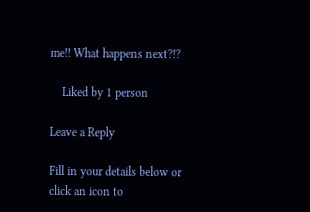me!! What happens next?!?

    Liked by 1 person

Leave a Reply

Fill in your details below or click an icon to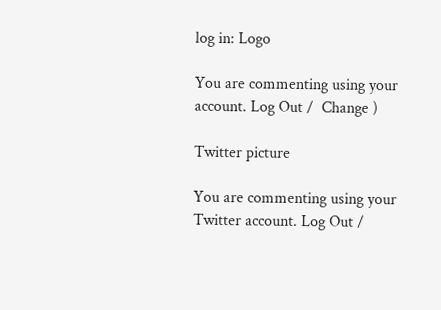log in: Logo

You are commenting using your account. Log Out /  Change )

Twitter picture

You are commenting using your Twitter account. Log Out /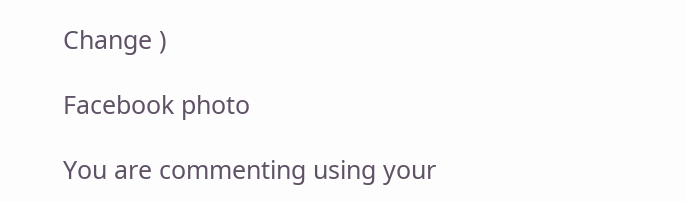Change )

Facebook photo

You are commenting using your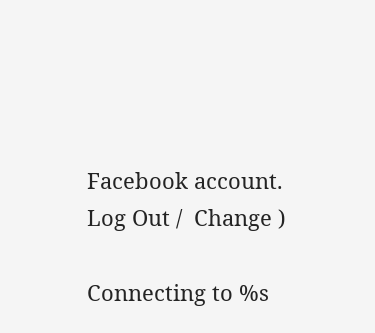Facebook account. Log Out /  Change )

Connecting to %s